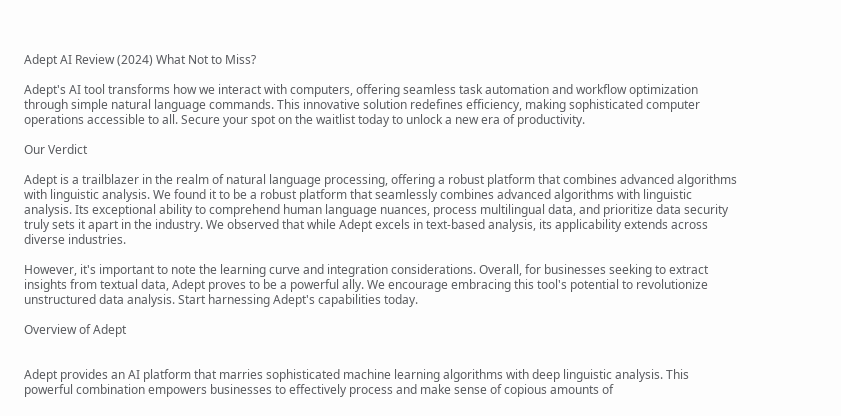Adept AI Review (2024) What Not to Miss?

Adept's AI tool transforms how we interact with computers, offering seamless task automation and workflow optimization through simple natural language commands. This innovative solution redefines efficiency, making sophisticated computer operations accessible to all. Secure your spot on the waitlist today to unlock a new era of productivity.

Our Verdict

Adept is a trailblazer in the realm of natural language processing, offering a robust platform that combines advanced algorithms with linguistic analysis. We found it to be a robust platform that seamlessly combines advanced algorithms with linguistic analysis. Its exceptional ability to comprehend human language nuances, process multilingual data, and prioritize data security truly sets it apart in the industry. We observed that while Adept excels in text-based analysis, its applicability extends across diverse industries.

However, it's important to note the learning curve and integration considerations. Overall, for businesses seeking to extract insights from textual data, Adept proves to be a powerful ally. We encourage embracing this tool's potential to revolutionize unstructured data analysis. Start harnessing Adept's capabilities today.

Overview of Adept


Adept provides an AI platform that marries sophisticated machine learning algorithms with deep linguistic analysis. This powerful combination empowers businesses to effectively process and make sense of copious amounts of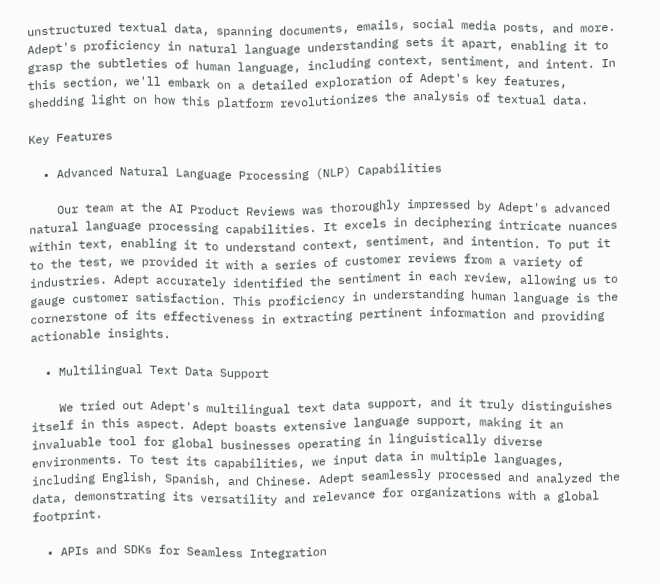unstructured textual data, spanning documents, emails, social media posts, and more. Adept's proficiency in natural language understanding sets it apart, enabling it to grasp the subtleties of human language, including context, sentiment, and intent. In this section, we'll embark on a detailed exploration of Adept's key features, shedding light on how this platform revolutionizes the analysis of textual data.

Key Features

  • Advanced Natural Language Processing (NLP) Capabilities

    Our team at the AI Product Reviews was thoroughly impressed by Adept's advanced natural language processing capabilities. It excels in deciphering intricate nuances within text, enabling it to understand context, sentiment, and intention. To put it to the test, we provided it with a series of customer reviews from a variety of industries. Adept accurately identified the sentiment in each review, allowing us to gauge customer satisfaction. This proficiency in understanding human language is the cornerstone of its effectiveness in extracting pertinent information and providing actionable insights.

  • Multilingual Text Data Support

    We tried out Adept's multilingual text data support, and it truly distinguishes itself in this aspect. Adept boasts extensive language support, making it an invaluable tool for global businesses operating in linguistically diverse environments. To test its capabilities, we input data in multiple languages, including English, Spanish, and Chinese. Adept seamlessly processed and analyzed the data, demonstrating its versatility and relevance for organizations with a global footprint.

  • APIs and SDKs for Seamless Integration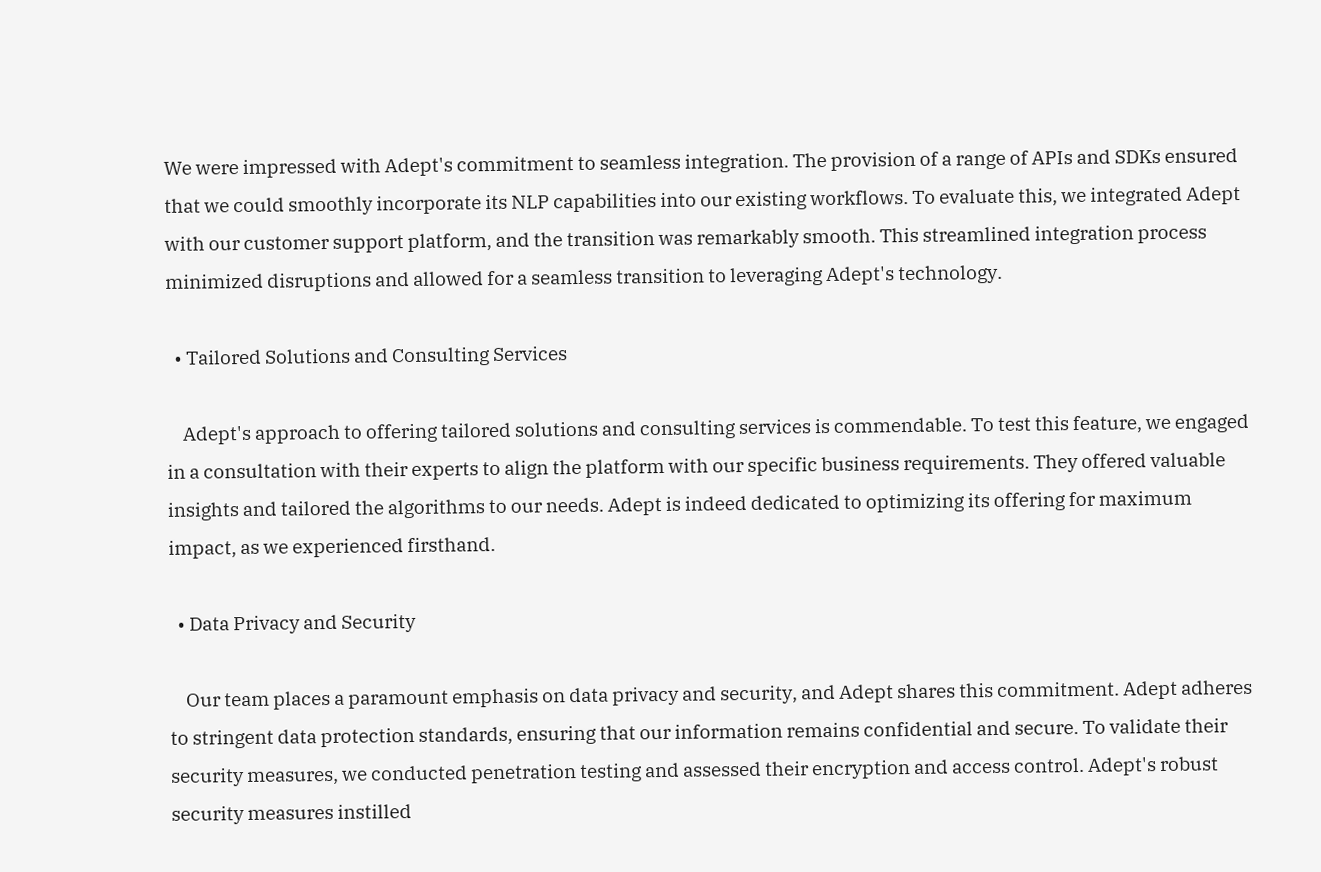We were impressed with Adept's commitment to seamless integration. The provision of a range of APIs and SDKs ensured that we could smoothly incorporate its NLP capabilities into our existing workflows. To evaluate this, we integrated Adept with our customer support platform, and the transition was remarkably smooth. This streamlined integration process minimized disruptions and allowed for a seamless transition to leveraging Adept's technology.

  • Tailored Solutions and Consulting Services

    Adept's approach to offering tailored solutions and consulting services is commendable. To test this feature, we engaged in a consultation with their experts to align the platform with our specific business requirements. They offered valuable insights and tailored the algorithms to our needs. Adept is indeed dedicated to optimizing its offering for maximum impact, as we experienced firsthand.

  • Data Privacy and Security

    Our team places a paramount emphasis on data privacy and security, and Adept shares this commitment. Adept adheres to stringent data protection standards, ensuring that our information remains confidential and secure. To validate their security measures, we conducted penetration testing and assessed their encryption and access control. Adept's robust security measures instilled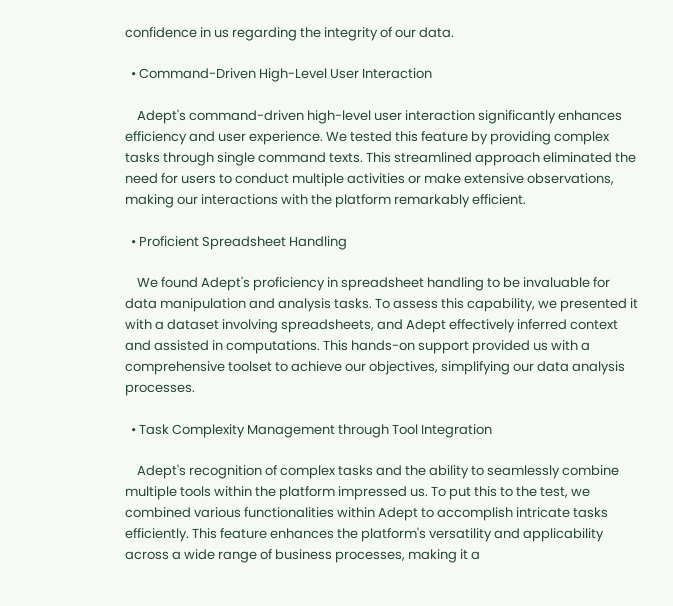confidence in us regarding the integrity of our data.

  • Command-Driven High-Level User Interaction

    Adept's command-driven high-level user interaction significantly enhances efficiency and user experience. We tested this feature by providing complex tasks through single command texts. This streamlined approach eliminated the need for users to conduct multiple activities or make extensive observations, making our interactions with the platform remarkably efficient.

  • Proficient Spreadsheet Handling

    We found Adept's proficiency in spreadsheet handling to be invaluable for data manipulation and analysis tasks. To assess this capability, we presented it with a dataset involving spreadsheets, and Adept effectively inferred context and assisted in computations. This hands-on support provided us with a comprehensive toolset to achieve our objectives, simplifying our data analysis processes.

  • Task Complexity Management through Tool Integration

    Adept's recognition of complex tasks and the ability to seamlessly combine multiple tools within the platform impressed us. To put this to the test, we combined various functionalities within Adept to accomplish intricate tasks efficiently. This feature enhances the platform's versatility and applicability across a wide range of business processes, making it a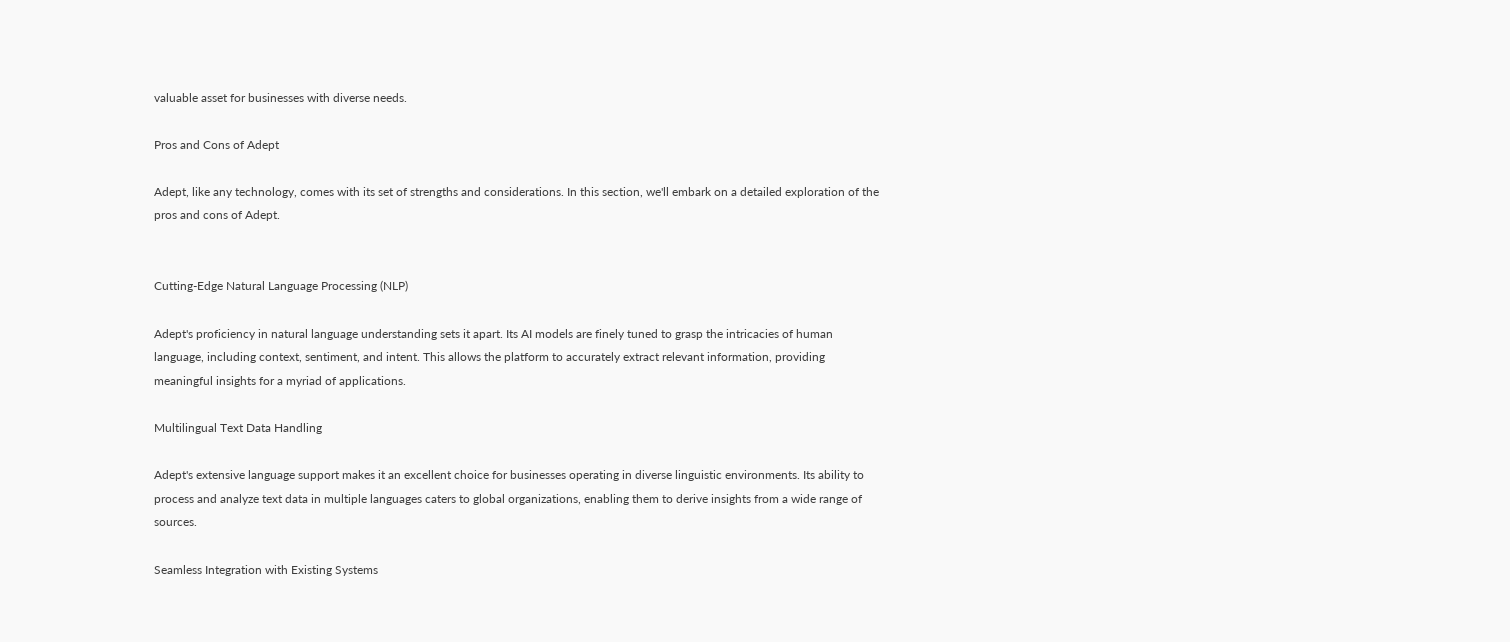valuable asset for businesses with diverse needs.

Pros and Cons of Adept

Adept, like any technology, comes with its set of strengths and considerations. In this section, we'll embark on a detailed exploration of the pros and cons of Adept.


Cutting-Edge Natural Language Processing (NLP)

Adept's proficiency in natural language understanding sets it apart. Its AI models are finely tuned to grasp the intricacies of human language, including context, sentiment, and intent. This allows the platform to accurately extract relevant information, providing meaningful insights for a myriad of applications.

Multilingual Text Data Handling

Adept's extensive language support makes it an excellent choice for businesses operating in diverse linguistic environments. Its ability to process and analyze text data in multiple languages caters to global organizations, enabling them to derive insights from a wide range of sources.

Seamless Integration with Existing Systems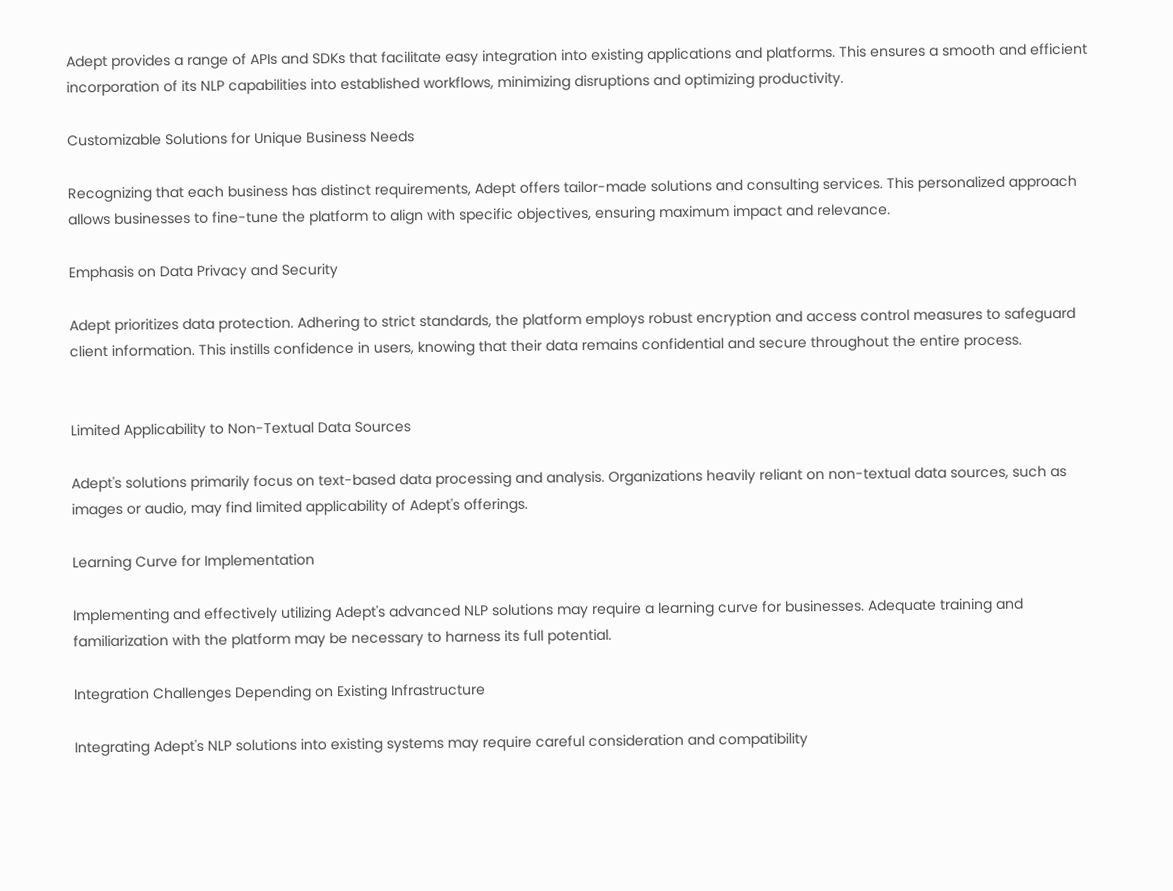Adept provides a range of APIs and SDKs that facilitate easy integration into existing applications and platforms. This ensures a smooth and efficient incorporation of its NLP capabilities into established workflows, minimizing disruptions and optimizing productivity.

Customizable Solutions for Unique Business Needs

Recognizing that each business has distinct requirements, Adept offers tailor-made solutions and consulting services. This personalized approach allows businesses to fine-tune the platform to align with specific objectives, ensuring maximum impact and relevance.

Emphasis on Data Privacy and Security

Adept prioritizes data protection. Adhering to strict standards, the platform employs robust encryption and access control measures to safeguard client information. This instills confidence in users, knowing that their data remains confidential and secure throughout the entire process.


Limited Applicability to Non-Textual Data Sources

Adept's solutions primarily focus on text-based data processing and analysis. Organizations heavily reliant on non-textual data sources, such as images or audio, may find limited applicability of Adept's offerings.

Learning Curve for Implementation

Implementing and effectively utilizing Adept's advanced NLP solutions may require a learning curve for businesses. Adequate training and familiarization with the platform may be necessary to harness its full potential.

Integration Challenges Depending on Existing Infrastructure

Integrating Adept's NLP solutions into existing systems may require careful consideration and compatibility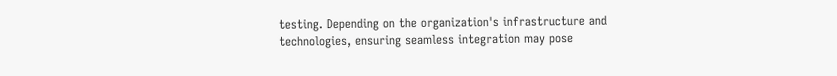testing. Depending on the organization's infrastructure and technologies, ensuring seamless integration may pose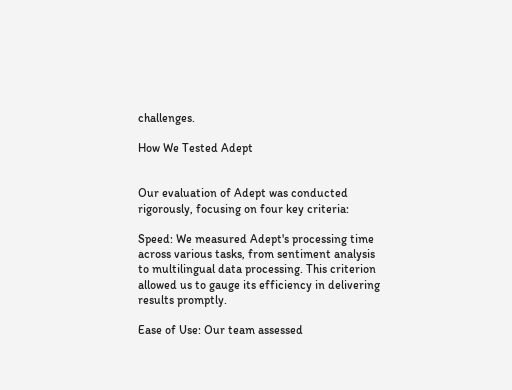challenges.

How We Tested Adept


Our evaluation of Adept was conducted rigorously, focusing on four key criteria:

Speed: We measured Adept's processing time across various tasks, from sentiment analysis to multilingual data processing. This criterion allowed us to gauge its efficiency in delivering results promptly.

Ease of Use: Our team assessed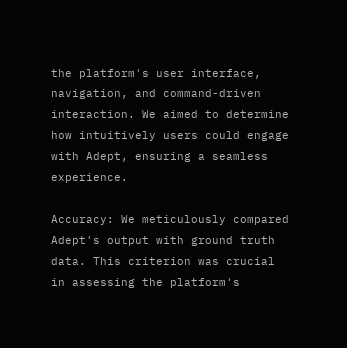the platform's user interface, navigation, and command-driven interaction. We aimed to determine how intuitively users could engage with Adept, ensuring a seamless experience.

Accuracy: We meticulously compared Adept's output with ground truth data. This criterion was crucial in assessing the platform's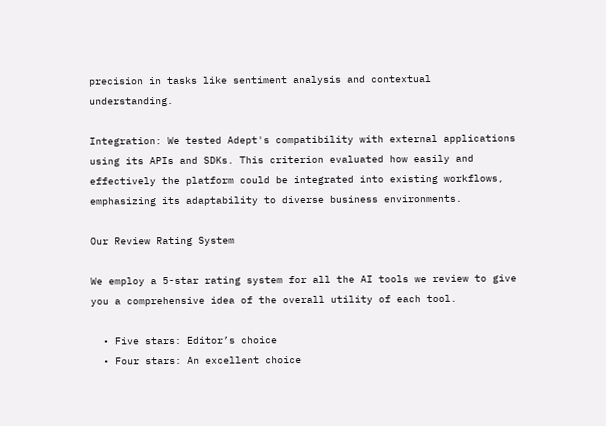precision in tasks like sentiment analysis and contextual understanding.

Integration: We tested Adept's compatibility with external applications using its APIs and SDKs. This criterion evaluated how easily and effectively the platform could be integrated into existing workflows, emphasizing its adaptability to diverse business environments.

Our Review Rating System

We employ a 5-star rating system for all the AI tools we review to give you a comprehensive idea of the overall utility of each tool.

  • Five stars: Editor’s choice
  • Four stars: An excellent choice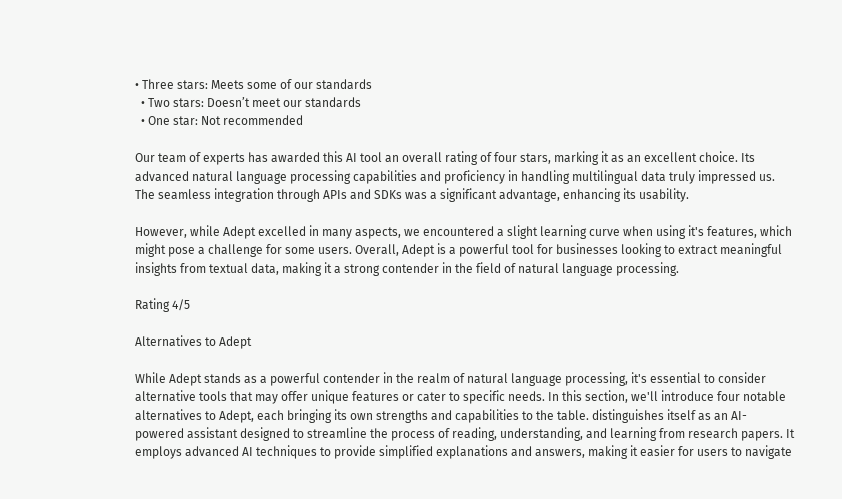• Three stars: Meets some of our standards
  • Two stars: Doesn’t meet our standards
  • One star: Not recommended

Our team of experts has awarded this AI tool an overall rating of four stars, marking it as an excellent choice. Its advanced natural language processing capabilities and proficiency in handling multilingual data truly impressed us. The seamless integration through APIs and SDKs was a significant advantage, enhancing its usability.

However, while Adept excelled in many aspects, we encountered a slight learning curve when using it's features, which might pose a challenge for some users. Overall, Adept is a powerful tool for businesses looking to extract meaningful insights from textual data, making it a strong contender in the field of natural language processing.

Rating 4/5

Alternatives to Adept

While Adept stands as a powerful contender in the realm of natural language processing, it's essential to consider alternative tools that may offer unique features or cater to specific needs. In this section, we'll introduce four notable alternatives to Adept, each bringing its own strengths and capabilities to the table. distinguishes itself as an AI-powered assistant designed to streamline the process of reading, understanding, and learning from research papers. It employs advanced AI techniques to provide simplified explanations and answers, making it easier for users to navigate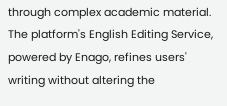through complex academic material. The platform's English Editing Service, powered by Enago, refines users' writing without altering the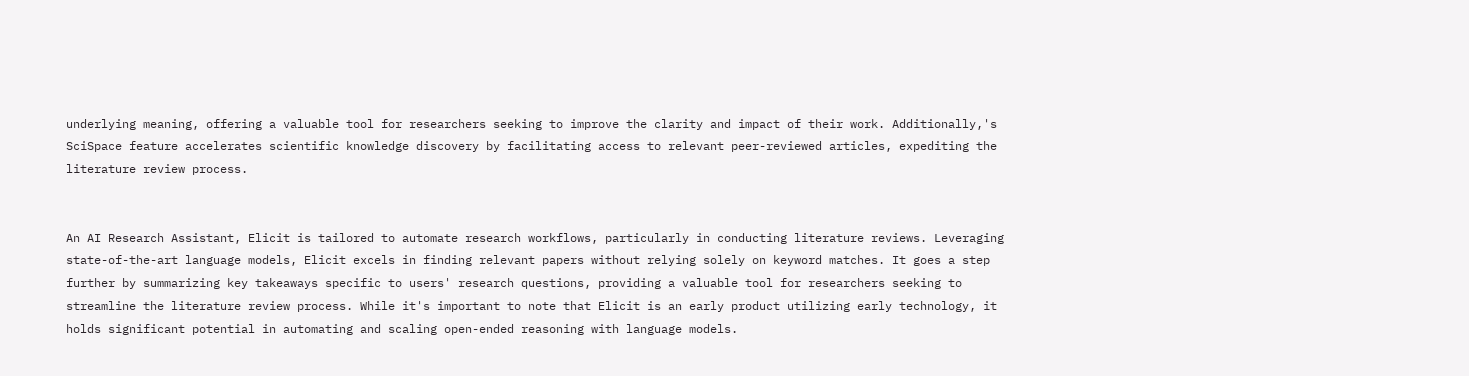underlying meaning, offering a valuable tool for researchers seeking to improve the clarity and impact of their work. Additionally,'s SciSpace feature accelerates scientific knowledge discovery by facilitating access to relevant peer-reviewed articles, expediting the literature review process.


An AI Research Assistant, Elicit is tailored to automate research workflows, particularly in conducting literature reviews. Leveraging state-of-the-art language models, Elicit excels in finding relevant papers without relying solely on keyword matches. It goes a step further by summarizing key takeaways specific to users' research questions, providing a valuable tool for researchers seeking to streamline the literature review process. While it's important to note that Elicit is an early product utilizing early technology, it holds significant potential in automating and scaling open-ended reasoning with language models.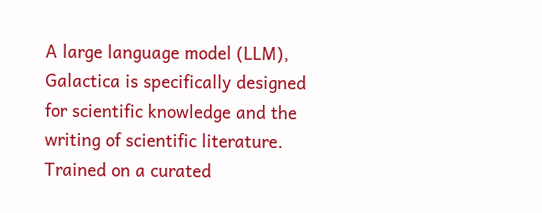A large language model (LLM), Galactica is specifically designed for scientific knowledge and the writing of scientific literature. Trained on a curated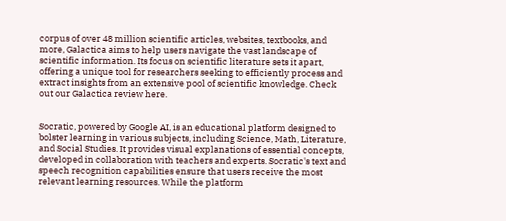corpus of over 48 million scientific articles, websites, textbooks, and more, Galactica aims to help users navigate the vast landscape of scientific information. Its focus on scientific literature sets it apart, offering a unique tool for researchers seeking to efficiently process and extract insights from an extensive pool of scientific knowledge. Check out our Galactica review here.


Socratic, powered by Google AI, is an educational platform designed to bolster learning in various subjects, including Science, Math, Literature, and Social Studies. It provides visual explanations of essential concepts, developed in collaboration with teachers and experts. Socratic's text and speech recognition capabilities ensure that users receive the most relevant learning resources. While the platform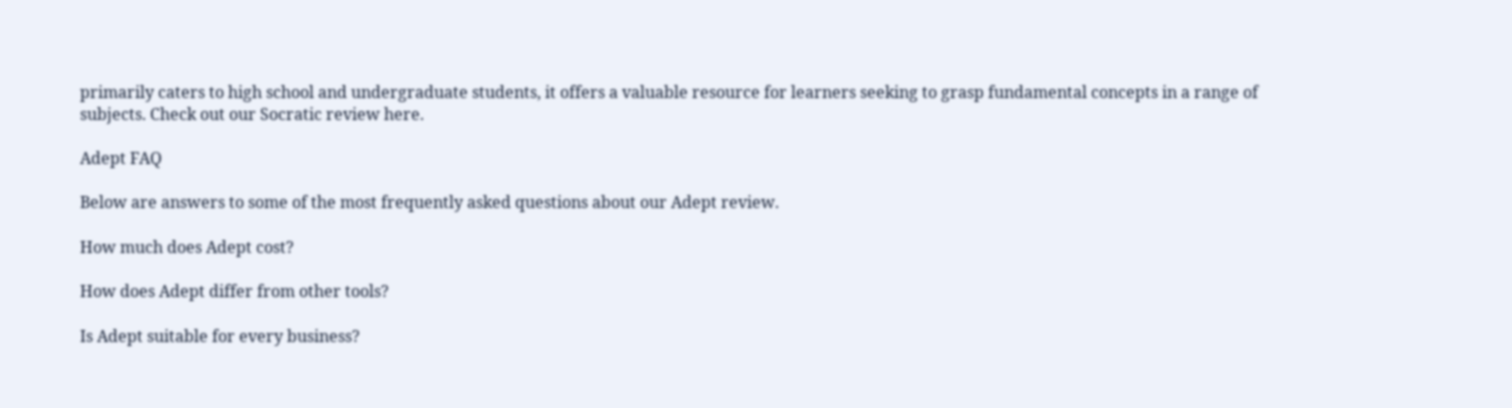primarily caters to high school and undergraduate students, it offers a valuable resource for learners seeking to grasp fundamental concepts in a range of subjects. Check out our Socratic review here.

Adept FAQ

Below are answers to some of the most frequently asked questions about our Adept review.

How much does Adept cost?

How does Adept differ from other tools?

Is Adept suitable for every business?